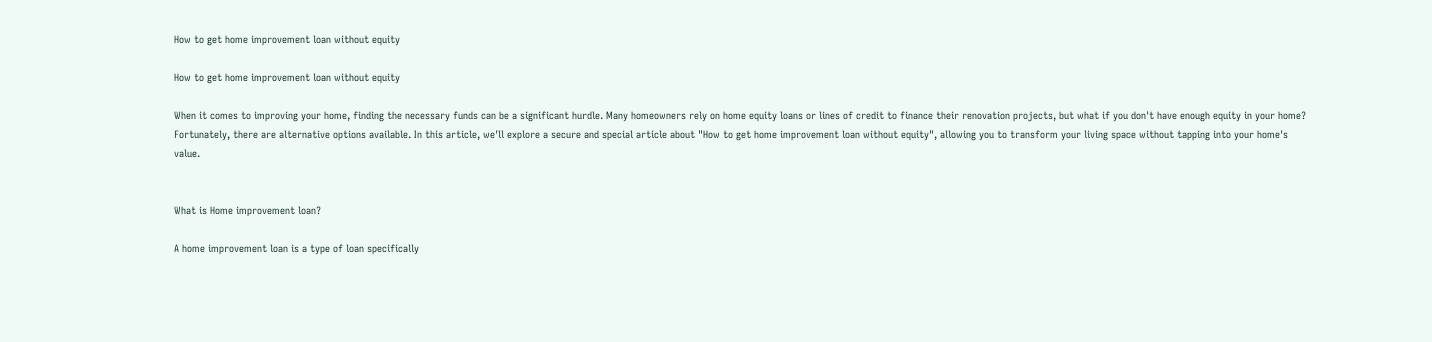How to get home improvement loan without equity

How to get home improvement loan without equity

When it comes to improving your home, finding the necessary funds can be a significant hurdle. Many homeowners rely on home equity loans or lines of credit to finance their renovation projects, but what if you don't have enough equity in your home? Fortunately, there are alternative options available. In this article, we'll explore a secure and special article about "How to get home improvement loan without equity", allowing you to transform your living space without tapping into your home's value.


What is Home improvement loan?

A home improvement loan is a type of loan specifically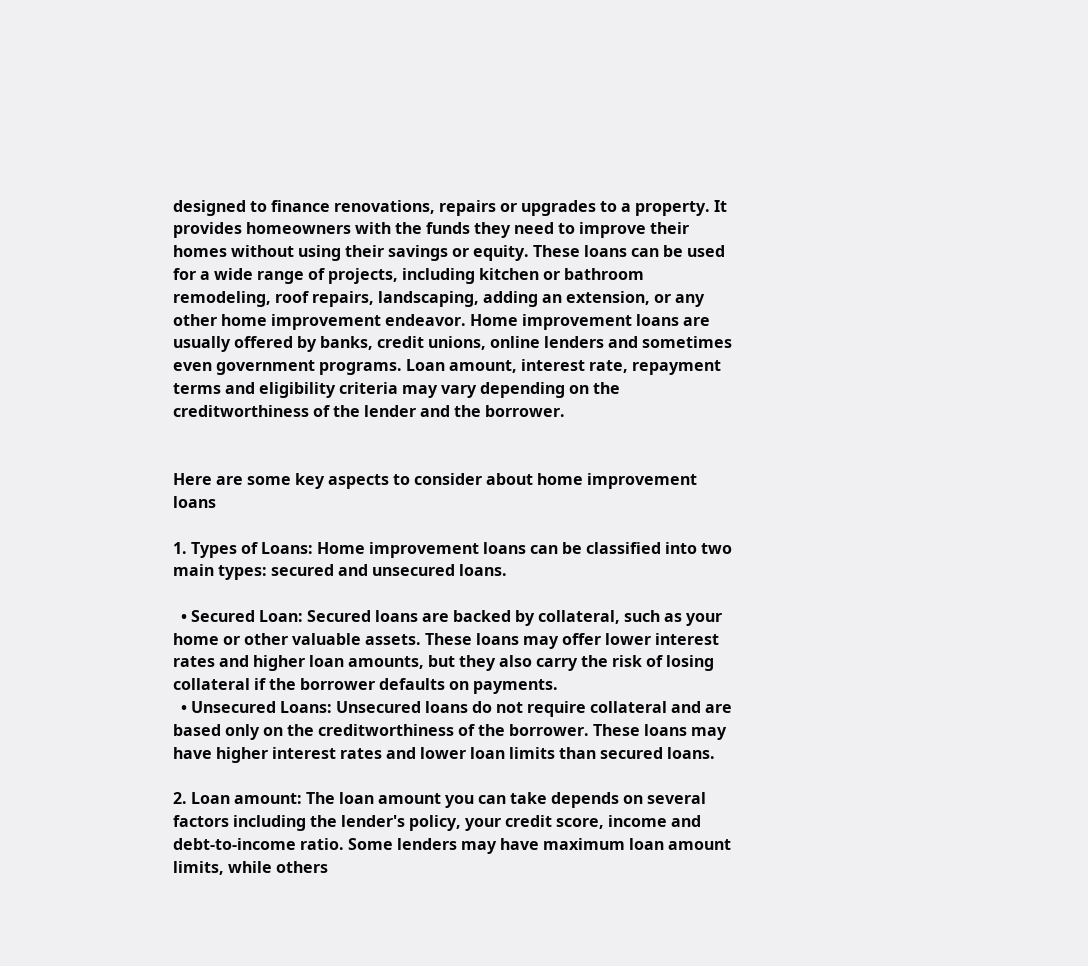designed to finance renovations, repairs or upgrades to a property. It provides homeowners with the funds they need to improve their homes without using their savings or equity. These loans can be used for a wide range of projects, including kitchen or bathroom remodeling, roof repairs, landscaping, adding an extension, or any other home improvement endeavor. Home improvement loans are usually offered by banks, credit unions, online lenders and sometimes even government programs. Loan amount, interest rate, repayment terms and eligibility criteria may vary depending on the creditworthiness of the lender and the borrower.


Here are some key aspects to consider about home improvement loans

1. Types of Loans: Home improvement loans can be classified into two main types: secured and unsecured loans.

  • Secured Loan: Secured loans are backed by collateral, such as your home or other valuable assets. These loans may offer lower interest rates and higher loan amounts, but they also carry the risk of losing collateral if the borrower defaults on payments.
  • Unsecured Loans: Unsecured loans do not require collateral and are based only on the creditworthiness of the borrower. These loans may have higher interest rates and lower loan limits than secured loans.

2. Loan amount: The loan amount you can take depends on several factors including the lender's policy, your credit score, income and debt-to-income ratio. Some lenders may have maximum loan amount limits, while others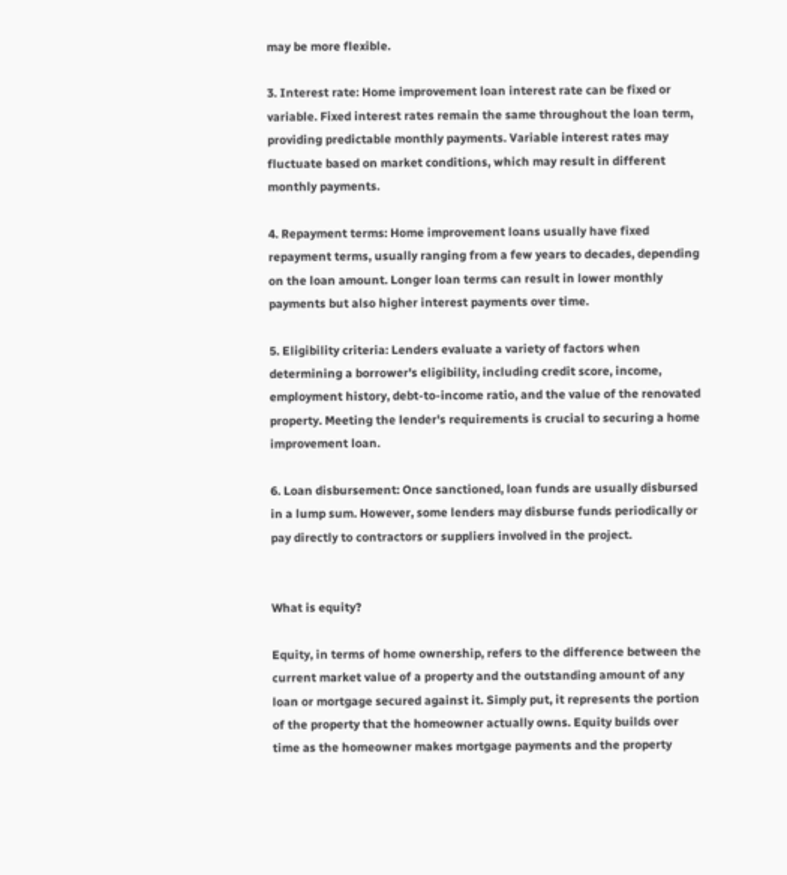may be more flexible.

3. Interest rate: Home improvement loan interest rate can be fixed or variable. Fixed interest rates remain the same throughout the loan term, providing predictable monthly payments. Variable interest rates may fluctuate based on market conditions, which may result in different monthly payments.

4. Repayment terms: Home improvement loans usually have fixed repayment terms, usually ranging from a few years to decades, depending on the loan amount. Longer loan terms can result in lower monthly payments but also higher interest payments over time.

5. Eligibility criteria: Lenders evaluate a variety of factors when determining a borrower's eligibility, including credit score, income, employment history, debt-to-income ratio, and the value of the renovated property. Meeting the lender's requirements is crucial to securing a home improvement loan.

6. Loan disbursement: Once sanctioned, loan funds are usually disbursed in a lump sum. However, some lenders may disburse funds periodically or pay directly to contractors or suppliers involved in the project.


What is equity?

Equity, in terms of home ownership, refers to the difference between the current market value of a property and the outstanding amount of any loan or mortgage secured against it. Simply put, it represents the portion of the property that the homeowner actually owns. Equity builds over time as the homeowner makes mortgage payments and the property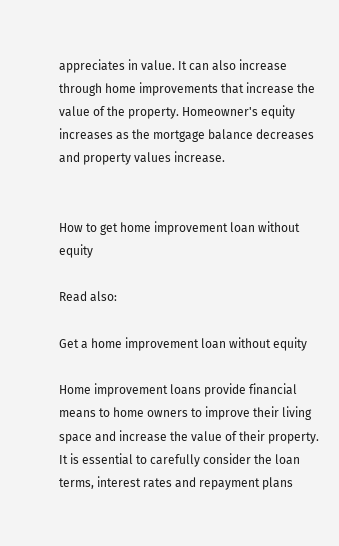appreciates in value. It can also increase through home improvements that increase the value of the property. Homeowner's equity increases as the mortgage balance decreases and property values increase.


How to get home improvement loan without equity

Read also:

Get a home improvement loan without equity

Home improvement loans provide financial means to home owners to improve their living space and increase the value of their property. It is essential to carefully consider the loan terms, interest rates and repayment plans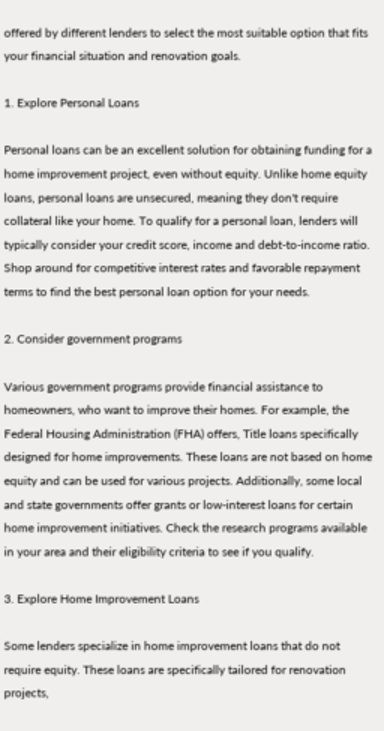offered by different lenders to select the most suitable option that fits your financial situation and renovation goals.

1. Explore Personal Loans

Personal loans can be an excellent solution for obtaining funding for a home improvement project, even without equity. Unlike home equity loans, personal loans are unsecured, meaning they don't require collateral like your home. To qualify for a personal loan, lenders will typically consider your credit score, income and debt-to-income ratio. Shop around for competitive interest rates and favorable repayment terms to find the best personal loan option for your needs.

2. Consider government programs

Various government programs provide financial assistance to homeowners, who want to improve their homes. For example, the Federal Housing Administration (FHA) offers, Title loans specifically designed for home improvements. These loans are not based on home equity and can be used for various projects. Additionally, some local and state governments offer grants or low-interest loans for certain home improvement initiatives. Check the research programs available in your area and their eligibility criteria to see if you qualify.

3. Explore Home Improvement Loans

Some lenders specialize in home improvement loans that do not require equity. These loans are specifically tailored for renovation projects,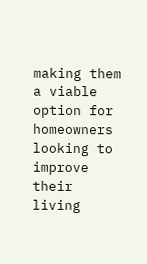making them a viable option for homeowners looking to improve their living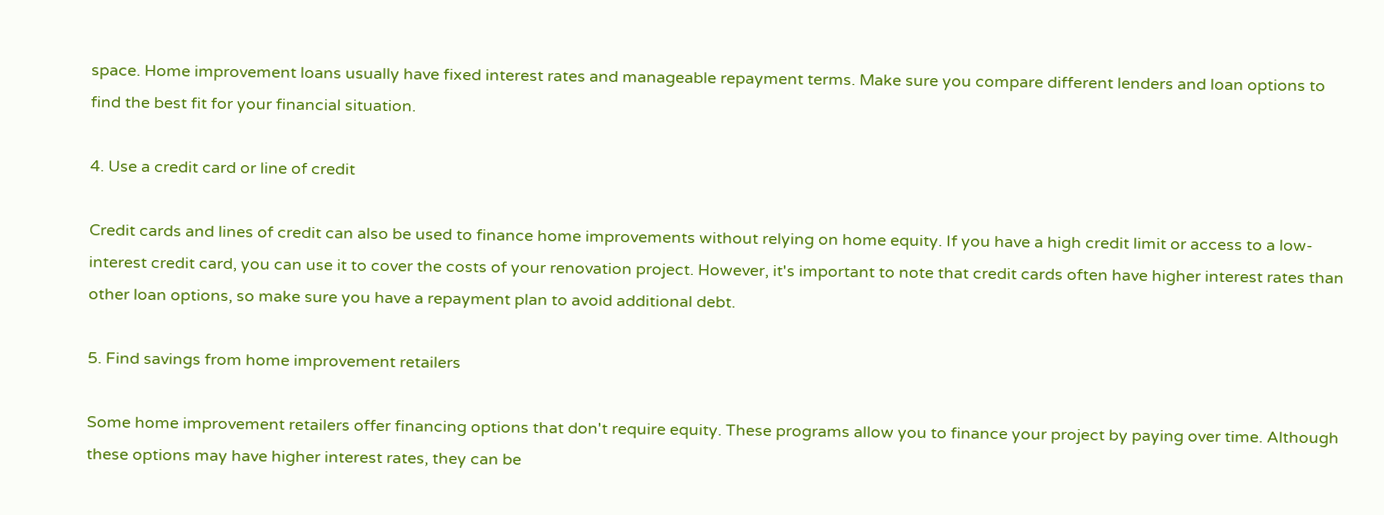space. Home improvement loans usually have fixed interest rates and manageable repayment terms. Make sure you compare different lenders and loan options to find the best fit for your financial situation.

4. Use a credit card or line of credit

Credit cards and lines of credit can also be used to finance home improvements without relying on home equity. If you have a high credit limit or access to a low-interest credit card, you can use it to cover the costs of your renovation project. However, it's important to note that credit cards often have higher interest rates than other loan options, so make sure you have a repayment plan to avoid additional debt.

5. Find savings from home improvement retailers

Some home improvement retailers offer financing options that don't require equity. These programs allow you to finance your project by paying over time. Although these options may have higher interest rates, they can be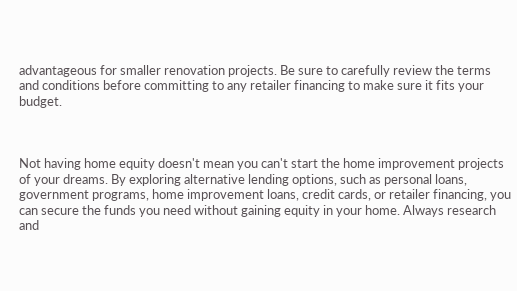advantageous for smaller renovation projects. Be sure to carefully review the terms and conditions before committing to any retailer financing to make sure it fits your budget.



Not having home equity doesn't mean you can't start the home improvement projects of your dreams. By exploring alternative lending options, such as personal loans, government programs, home improvement loans, credit cards, or retailer financing, you can secure the funds you need without gaining equity in your home. Always research and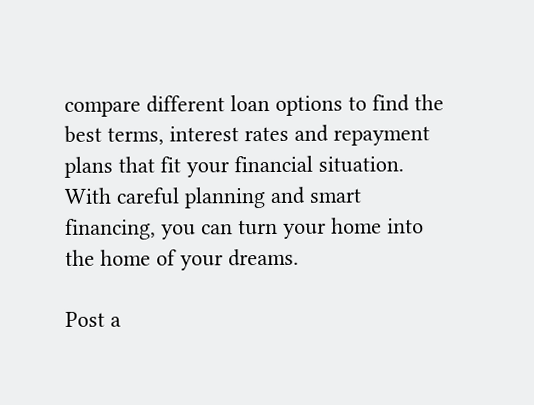compare different loan options to find the best terms, interest rates and repayment plans that fit your financial situation. With careful planning and smart financing, you can turn your home into the home of your dreams.

Post a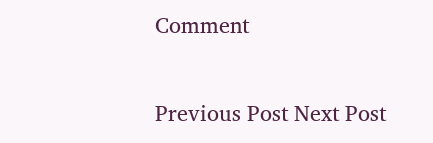Comment

Previous Post Next Post